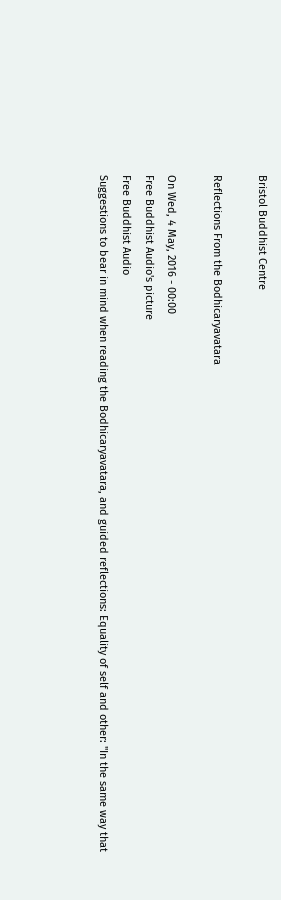Bristol Buddhist Centre

Reflections From the Bodhicaryavatara

On Wed, 4 May, 2016 - 00:00
Free Buddhist Audio's picture
Free Buddhist Audio
Suggestions to bear in mind when reading the Bodhicaryavatara, and guided reflections: Equality of self and other: "In the same way that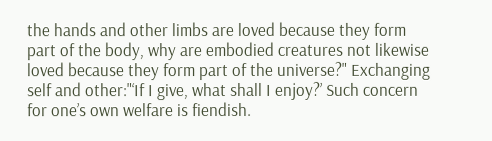the hands and other limbs are loved because they form part of the body, why are embodied creatures not likewise loved because they form part of the universe?" Exchanging self and other:"‘If I give, what shall I enjoy?’ Such concern for one’s own welfare is fiendish.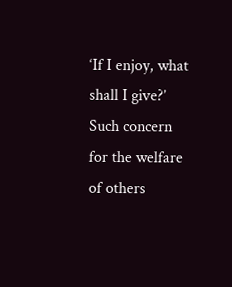‘If I enjoy, what shall I give?’ Such concern for the welfare of others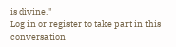is divine."
Log in or register to take part in this conversation